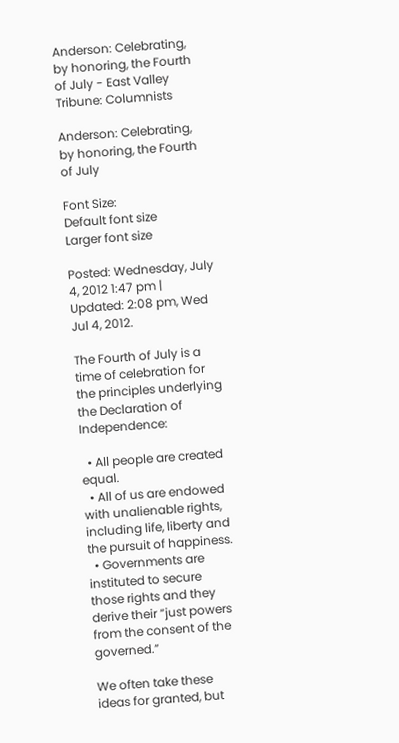Anderson: Celebrating, by honoring, the Fourth of July - East Valley Tribune: Columnists

Anderson: Celebrating, by honoring, the Fourth of July

Font Size:
Default font size
Larger font size

Posted: Wednesday, July 4, 2012 1:47 pm | Updated: 2:08 pm, Wed Jul 4, 2012.

The Fourth of July is a time of celebration for the principles underlying the Declaration of Independence:

  • All people are created equal.
  • All of us are endowed with unalienable rights, including life, liberty and the pursuit of happiness.
  • Governments are instituted to secure those rights and they derive their “just powers from the consent of the governed.”

We often take these ideas for granted, but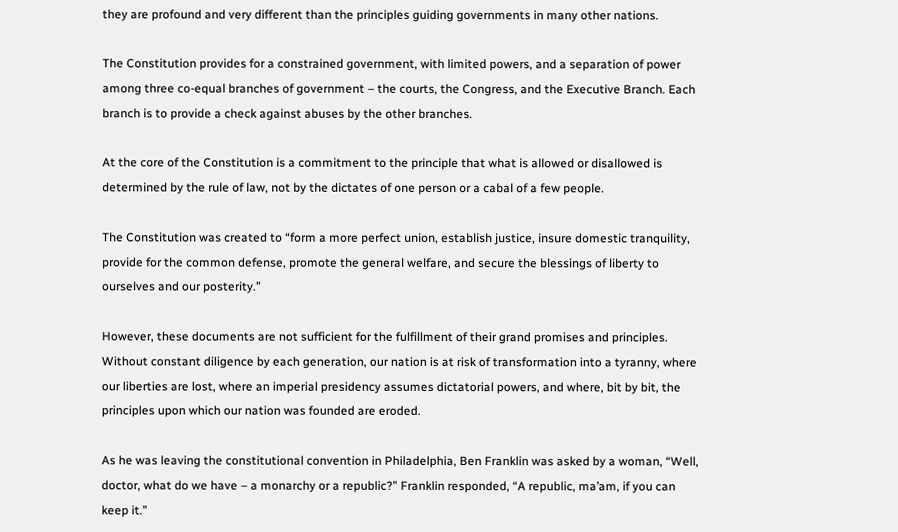they are profound and very different than the principles guiding governments in many other nations.

The Constitution provides for a constrained government, with limited powers, and a separation of power among three co-equal branches of government – the courts, the Congress, and the Executive Branch. Each branch is to provide a check against abuses by the other branches.

At the core of the Constitution is a commitment to the principle that what is allowed or disallowed is determined by the rule of law, not by the dictates of one person or a cabal of a few people.

The Constitution was created to “form a more perfect union, establish justice, insure domestic tranquility, provide for the common defense, promote the general welfare, and secure the blessings of liberty to ourselves and our posterity.”

However, these documents are not sufficient for the fulfillment of their grand promises and principles. Without constant diligence by each generation, our nation is at risk of transformation into a tyranny, where our liberties are lost, where an imperial presidency assumes dictatorial powers, and where, bit by bit, the principles upon which our nation was founded are eroded.

As he was leaving the constitutional convention in Philadelphia, Ben Franklin was asked by a woman, “Well, doctor, what do we have – a monarchy or a republic?” Franklin responded, “A republic, ma’am, if you can keep it.”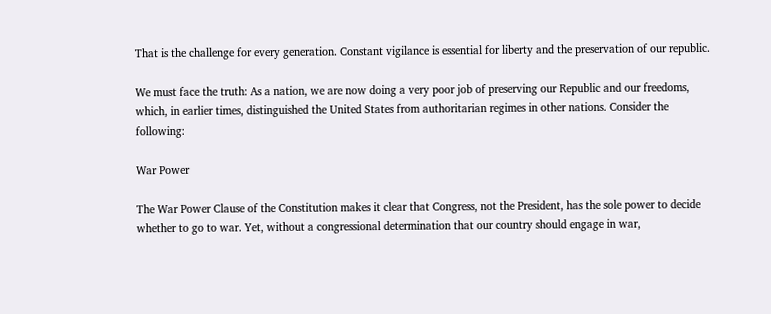That is the challenge for every generation. Constant vigilance is essential for liberty and the preservation of our republic.

We must face the truth: As a nation, we are now doing a very poor job of preserving our Republic and our freedoms, which, in earlier times, distinguished the United States from authoritarian regimes in other nations. Consider the following:

War Power

The War Power Clause of the Constitution makes it clear that Congress, not the President, has the sole power to decide whether to go to war. Yet, without a congressional determination that our country should engage in war,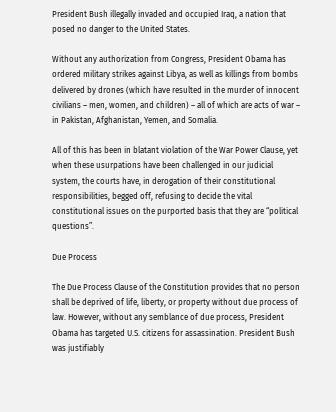President Bush illegally invaded and occupied Iraq, a nation that posed no danger to the United States.

Without any authorization from Congress, President Obama has ordered military strikes against Libya, as well as killings from bombs delivered by drones (which have resulted in the murder of innocent civilians – men, women, and children) – all of which are acts of war – in Pakistan, Afghanistan, Yemen, and Somalia.

All of this has been in blatant violation of the War Power Clause, yet when these usurpations have been challenged in our judicial system, the courts have, in derogation of their constitutional responsibilities, begged off, refusing to decide the vital constitutional issues on the purported basis that they are “political questions”.

Due Process

The Due Process Clause of the Constitution provides that no person shall be deprived of life, liberty, or property without due process of law. However, without any semblance of due process, President Obama has targeted U.S. citizens for assassination. President Bush was justifiably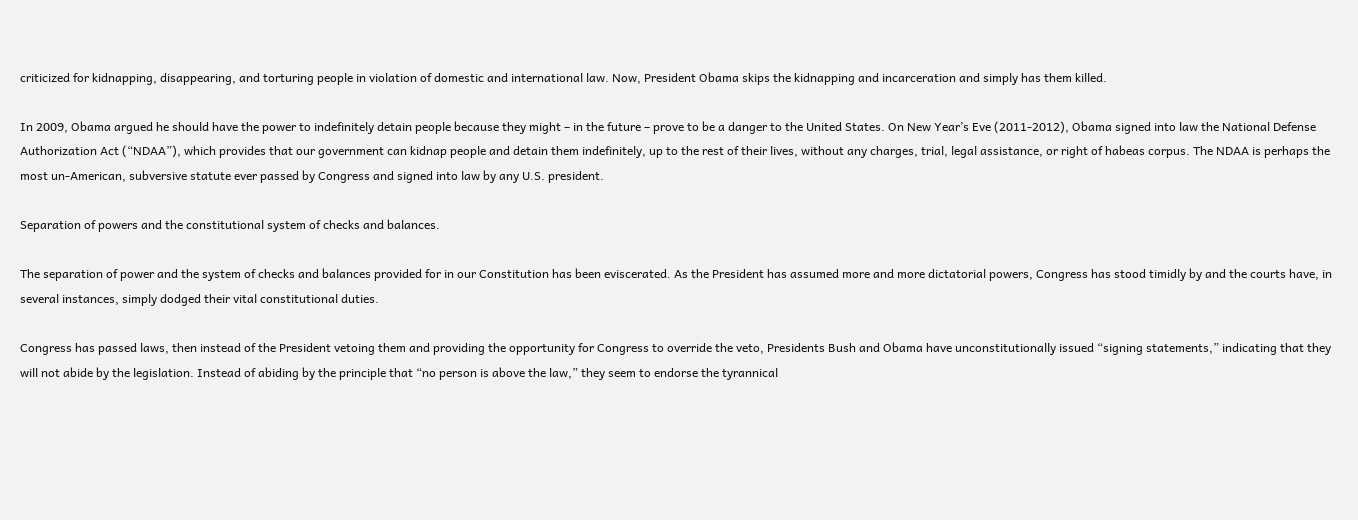criticized for kidnapping, disappearing, and torturing people in violation of domestic and international law. Now, President Obama skips the kidnapping and incarceration and simply has them killed.

In 2009, Obama argued he should have the power to indefinitely detain people because they might – in the future – prove to be a danger to the United States. On New Year’s Eve (2011-2012), Obama signed into law the National Defense Authorization Act (“NDAA”), which provides that our government can kidnap people and detain them indefinitely, up to the rest of their lives, without any charges, trial, legal assistance, or right of habeas corpus. The NDAA is perhaps the most un-American, subversive statute ever passed by Congress and signed into law by any U.S. president.

Separation of powers and the constitutional system of checks and balances.

The separation of power and the system of checks and balances provided for in our Constitution has been eviscerated. As the President has assumed more and more dictatorial powers, Congress has stood timidly by and the courts have, in several instances, simply dodged their vital constitutional duties.

Congress has passed laws, then instead of the President vetoing them and providing the opportunity for Congress to override the veto, Presidents Bush and Obama have unconstitutionally issued “signing statements,” indicating that they will not abide by the legislation. Instead of abiding by the principle that “no person is above the law,” they seem to endorse the tyrannical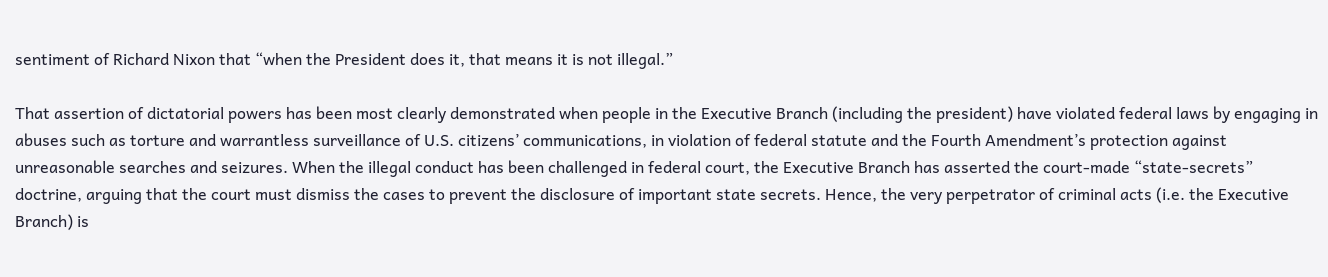sentiment of Richard Nixon that “when the President does it, that means it is not illegal.”

That assertion of dictatorial powers has been most clearly demonstrated when people in the Executive Branch (including the president) have violated federal laws by engaging in abuses such as torture and warrantless surveillance of U.S. citizens’ communications, in violation of federal statute and the Fourth Amendment’s protection against unreasonable searches and seizures. When the illegal conduct has been challenged in federal court, the Executive Branch has asserted the court-made “state-secrets” doctrine, arguing that the court must dismiss the cases to prevent the disclosure of important state secrets. Hence, the very perpetrator of criminal acts (i.e. the Executive Branch) is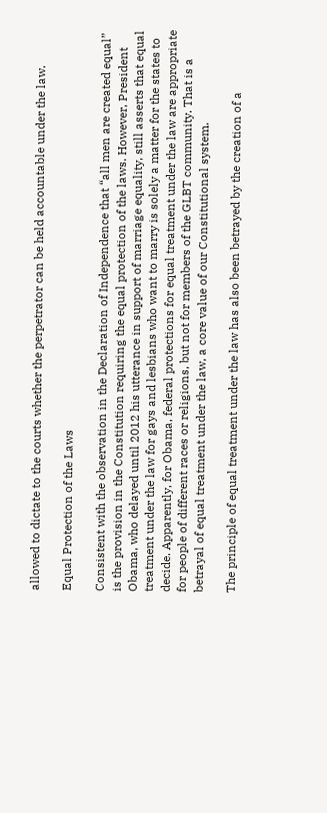allowed to dictate to the courts whether the perpetrator can be held accountable under the law.

Equal Protection of the Laws

Consistent with the observation in the Declaration of Independence that “all men are created equal” is the provision in the Constitution requiring the equal protection of the laws. However, President Obama, who delayed until 2012 his utterance in support of marriage equality, still asserts that equal treatment under the law for gays and lesbians who want to marry is solely a matter for the states to decide. Apparently, for Obama, federal protections for equal treatment under the law are appropriate for people of different races or religions, but not for members of the GLBT community. That is a betrayal of equal treatment under the law, a core value of our Constitutional system.

The principle of equal treatment under the law has also been betrayed by the creation of a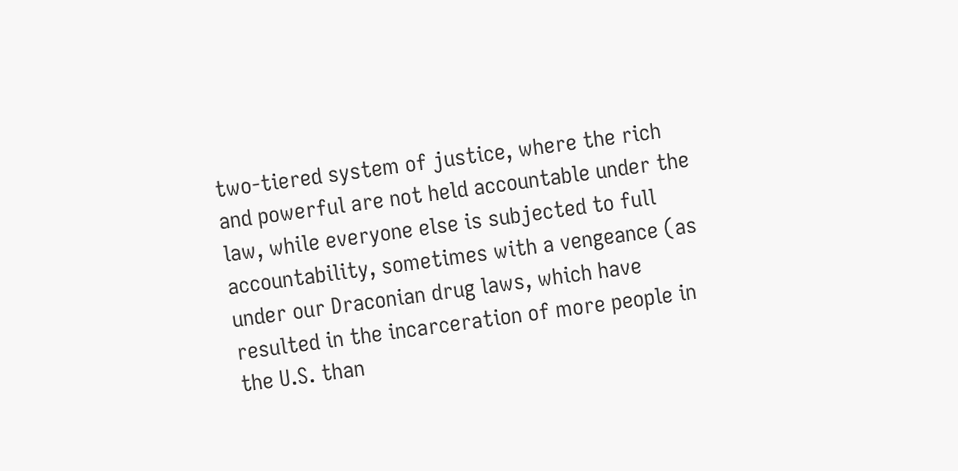two-tiered system of justice, where the rich and powerful are not held accountable under the law, while everyone else is subjected to full accountability, sometimes with a vengeance (as under our Draconian drug laws, which have resulted in the incarceration of more people in the U.S. than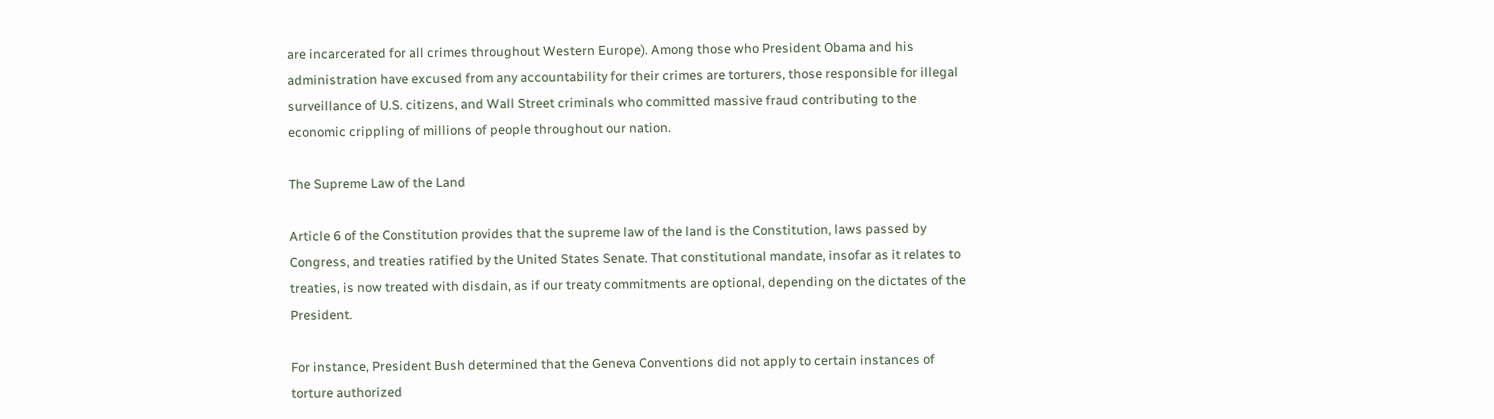are incarcerated for all crimes throughout Western Europe). Among those who President Obama and his administration have excused from any accountability for their crimes are torturers, those responsible for illegal surveillance of U.S. citizens, and Wall Street criminals who committed massive fraud contributing to the economic crippling of millions of people throughout our nation.

The Supreme Law of the Land

Article 6 of the Constitution provides that the supreme law of the land is the Constitution, laws passed by Congress, and treaties ratified by the United States Senate. That constitutional mandate, insofar as it relates to treaties, is now treated with disdain, as if our treaty commitments are optional, depending on the dictates of the President.

For instance, President Bush determined that the Geneva Conventions did not apply to certain instances of torture authorized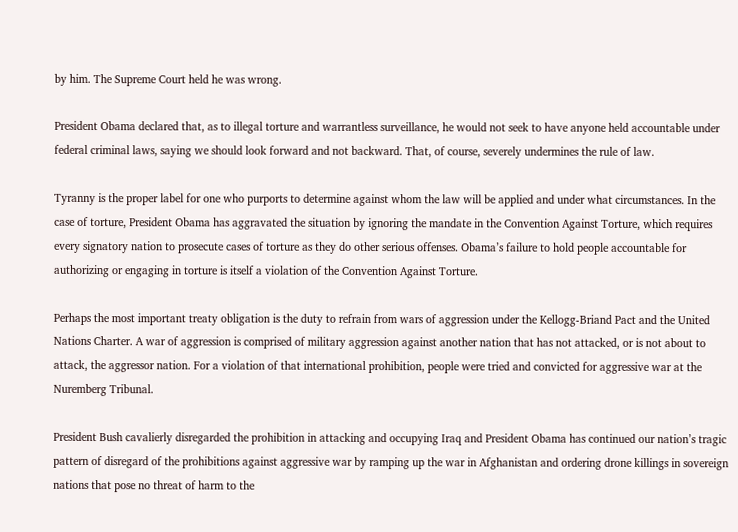by him. The Supreme Court held he was wrong.

President Obama declared that, as to illegal torture and warrantless surveillance, he would not seek to have anyone held accountable under federal criminal laws, saying we should look forward and not backward. That, of course, severely undermines the rule of law.

Tyranny is the proper label for one who purports to determine against whom the law will be applied and under what circumstances. In the case of torture, President Obama has aggravated the situation by ignoring the mandate in the Convention Against Torture, which requires every signatory nation to prosecute cases of torture as they do other serious offenses. Obama’s failure to hold people accountable for authorizing or engaging in torture is itself a violation of the Convention Against Torture.

Perhaps the most important treaty obligation is the duty to refrain from wars of aggression under the Kellogg-Briand Pact and the United Nations Charter. A war of aggression is comprised of military aggression against another nation that has not attacked, or is not about to attack, the aggressor nation. For a violation of that international prohibition, people were tried and convicted for aggressive war at the Nuremberg Tribunal.

President Bush cavalierly disregarded the prohibition in attacking and occupying Iraq and President Obama has continued our nation’s tragic pattern of disregard of the prohibitions against aggressive war by ramping up the war in Afghanistan and ordering drone killings in sovereign nations that pose no threat of harm to the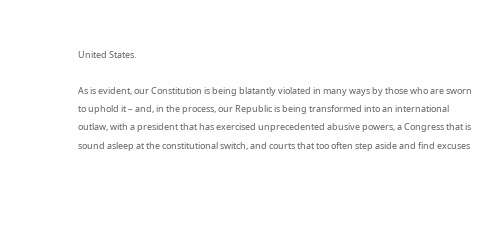United States.

As is evident, our Constitution is being blatantly violated in many ways by those who are sworn to uphold it – and, in the process, our Republic is being transformed into an international outlaw, with a president that has exercised unprecedented abusive powers, a Congress that is sound asleep at the constitutional switch, and courts that too often step aside and find excuses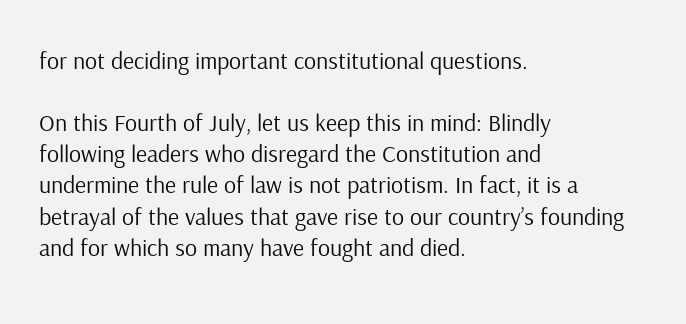for not deciding important constitutional questions.

On this Fourth of July, let us keep this in mind: Blindly following leaders who disregard the Constitution and undermine the rule of law is not patriotism. In fact, it is a betrayal of the values that gave rise to our country’s founding and for which so many have fought and died.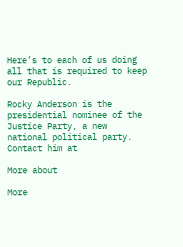Here’s to each of us doing all that is required to keep our Republic.

Rocky Anderson is the presidential nominee of the Justice Party, a new national political party. Contact him at

More about

More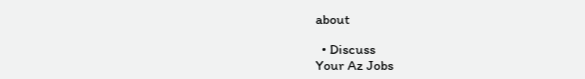about

  • Discuss
Your Az Jobs